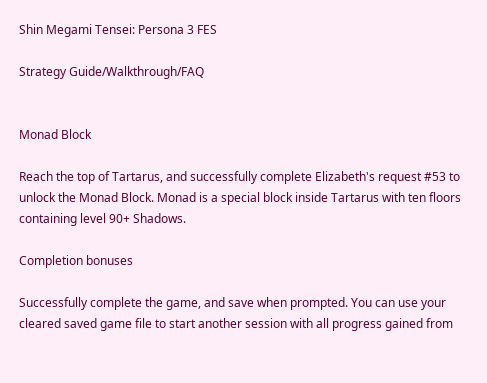Shin Megami Tensei: Persona 3 FES

Strategy Guide/Walkthrough/FAQ


Monad Block

Reach the top of Tartarus, and successfully complete Elizabeth's request #53 to unlock the Monad Block. Monad is a special block inside Tartarus with ten floors containing level 90+ Shadows.

Completion bonuses

Successfully complete the game, and save when prompted. You can use your cleared saved game file to start another session with all progress gained from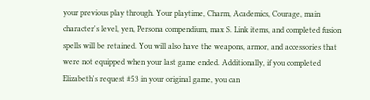your previous play through. Your playtime, Charm, Academics, Courage, main character's level, yen, Persona compendium, max S. Link items, and completed fusion spells will be retained. You will also have the weapons, armor, and accessories that were not equipped when your last game ended. Additionally, if you completed Elizabeth's request #53 in your original game, you can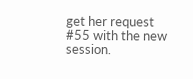get her request #55 with the new session.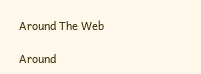Around The Web

Around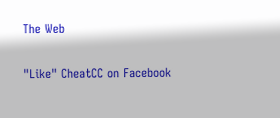The Web

"Like" CheatCC on Facebook